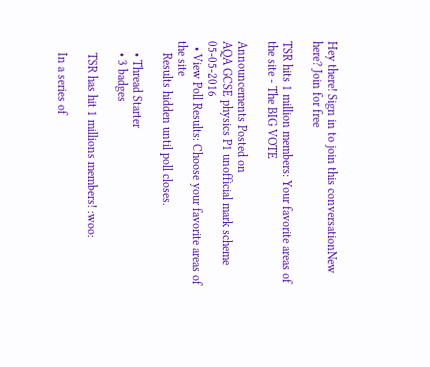Hey there! Sign in to join this conversationNew here? Join for free

TSR hits 1 million members: Your favorite areas of the site - The BIG VOTE

Announcements Posted on
AQA GCSE physics P1 unofficial mark scheme 05-05-2016
  • View Poll Results: Choose your favorite areas of the site
    Results hidden until poll closes.

    • Thread Starter
    • 3 badges

    TSR has hit 1 millions members! :woo:

    In a series of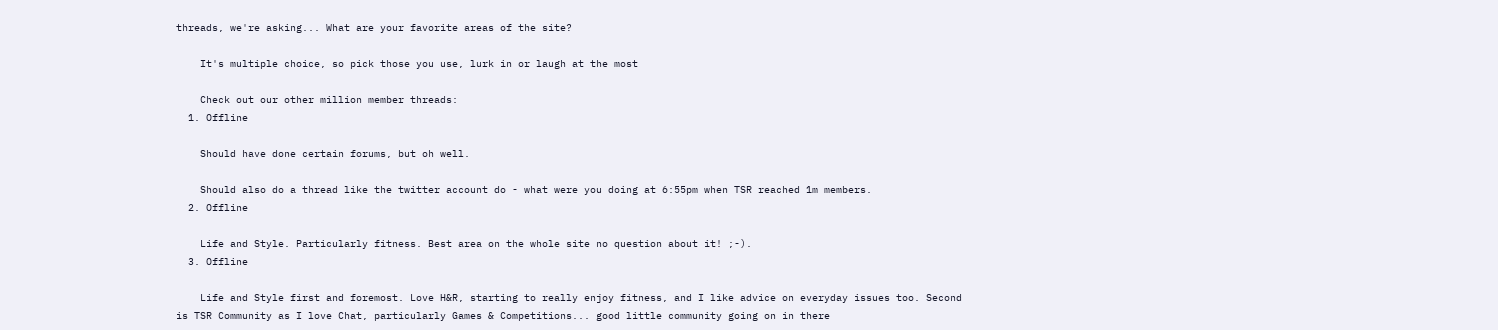threads, we're asking... What are your favorite areas of the site?

    It's multiple choice, so pick those you use, lurk in or laugh at the most

    Check out our other million member threads:
  1. Offline

    Should have done certain forums, but oh well.

    Should also do a thread like the twitter account do - what were you doing at 6:55pm when TSR reached 1m members.
  2. Offline

    Life and Style. Particularly fitness. Best area on the whole site no question about it! ;-).
  3. Offline

    Life and Style first and foremost. Love H&R, starting to really enjoy fitness, and I like advice on everyday issues too. Second is TSR Community as I love Chat, particularly Games & Competitions... good little community going on in there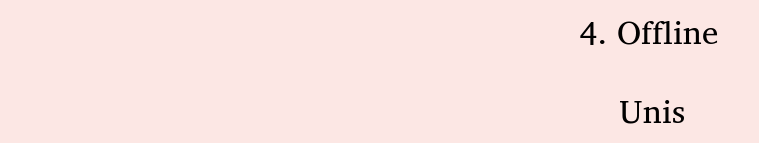4. Offline

    Unis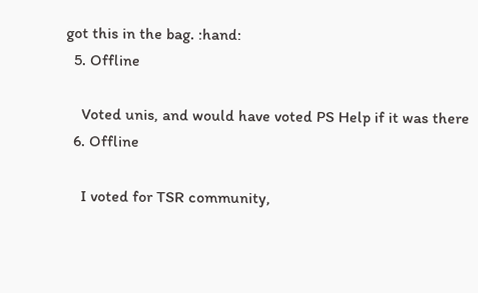got this in the bag. :hand:
  5. Offline

    Voted unis, and would have voted PS Help if it was there
  6. Offline

    I voted for TSR community,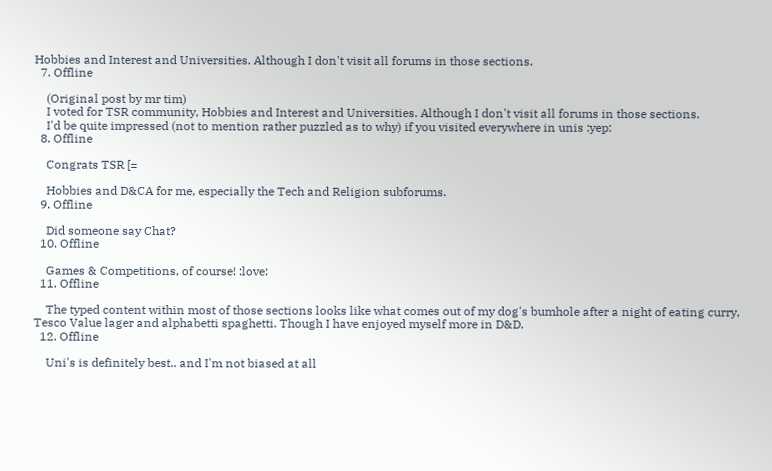Hobbies and Interest and Universities. Although I don't visit all forums in those sections.
  7. Offline

    (Original post by mr tim)
    I voted for TSR community, Hobbies and Interest and Universities. Although I don't visit all forums in those sections.
    I'd be quite impressed (not to mention rather puzzled as to why) if you visited everywhere in unis :yep:
  8. Offline

    Congrats TSR [=

    Hobbies and D&CA for me, especially the Tech and Religion subforums.
  9. Offline

    Did someone say Chat?
  10. Offline

    Games & Competitions, of course! :love:
  11. Offline

    The typed content within most of those sections looks like what comes out of my dog's bumhole after a night of eating curry, Tesco Value lager and alphabetti spaghetti. Though I have enjoyed myself more in D&D.
  12. Offline

    Uni's is definitely best.. and I'm not biased at all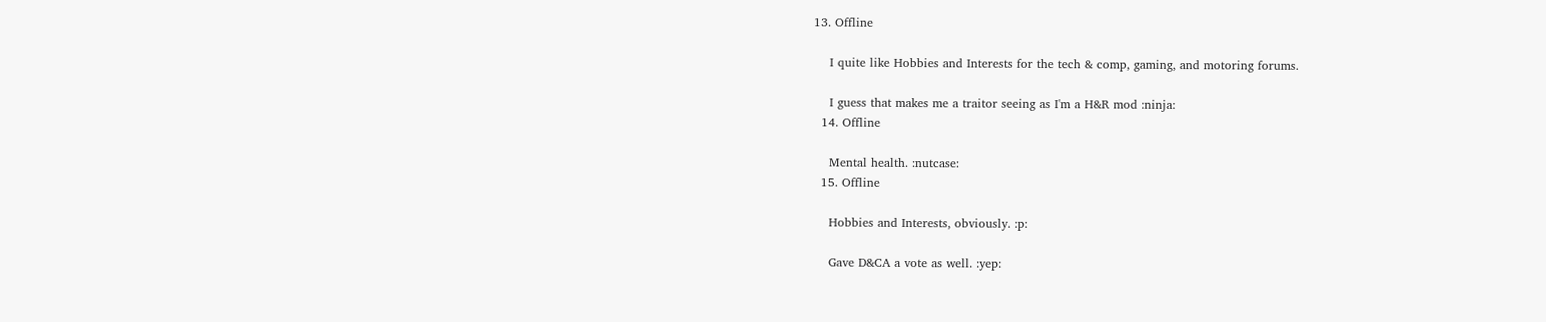13. Offline

    I quite like Hobbies and Interests for the tech & comp, gaming, and motoring forums.

    I guess that makes me a traitor seeing as I'm a H&R mod :ninja:
  14. Offline

    Mental health. :nutcase:
  15. Offline

    Hobbies and Interests, obviously. :p:

    Gave D&CA a vote as well. :yep: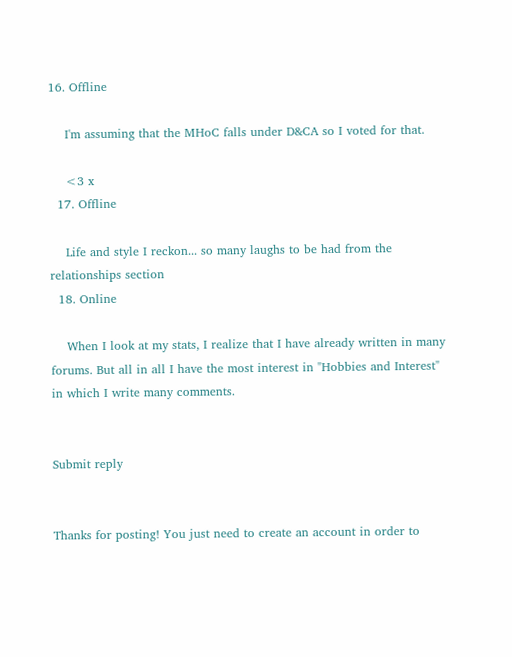16. Offline

    I'm assuming that the MHoC falls under D&CA so I voted for that.

    <3 x
  17. Offline

    Life and style I reckon... so many laughs to be had from the relationships section
  18. Online

    When I look at my stats, I realize that I have already written in many forums. But all in all I have the most interest in "Hobbies and Interest" in which I write many comments.


Submit reply


Thanks for posting! You just need to create an account in order to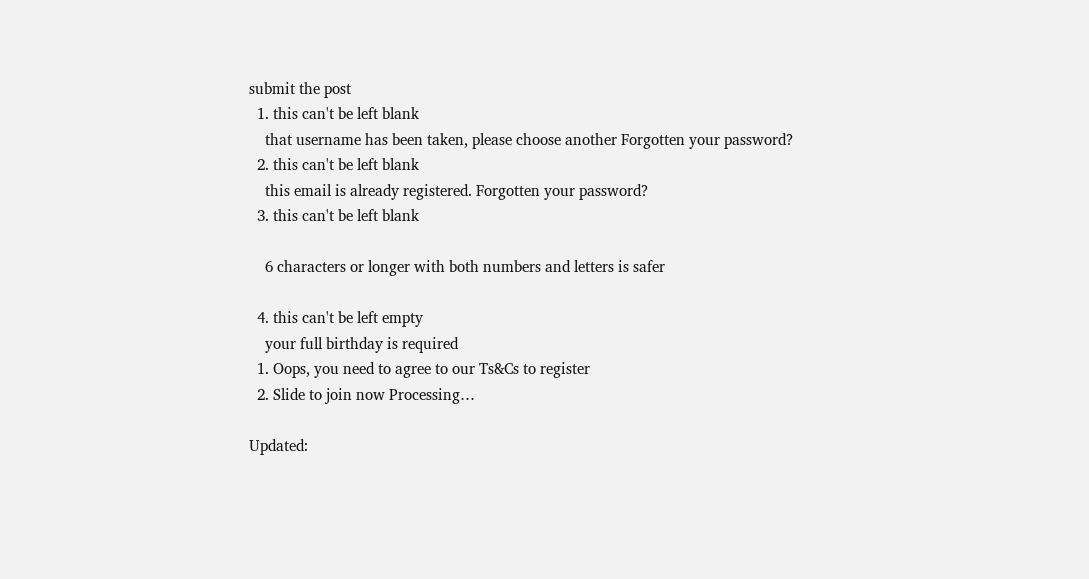submit the post
  1. this can't be left blank
    that username has been taken, please choose another Forgotten your password?
  2. this can't be left blank
    this email is already registered. Forgotten your password?
  3. this can't be left blank

    6 characters or longer with both numbers and letters is safer

  4. this can't be left empty
    your full birthday is required
  1. Oops, you need to agree to our Ts&Cs to register
  2. Slide to join now Processing…

Updated: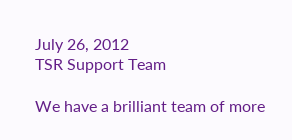July 26, 2012
TSR Support Team

We have a brilliant team of more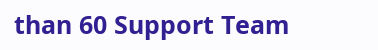than 60 Support Team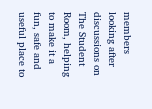members looking after discussions on The Student Room, helping to make it a fun, safe and useful place to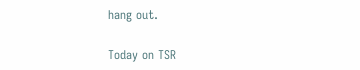hang out.

Today on TSR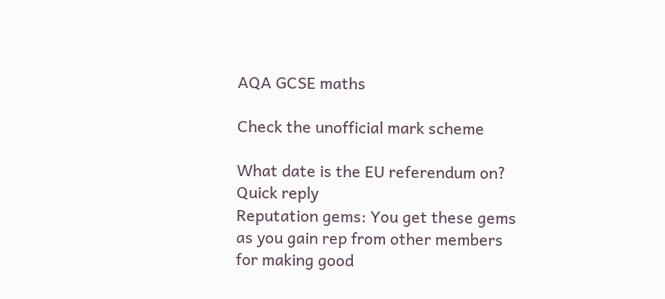AQA GCSE maths

Check the unofficial mark scheme

What date is the EU referendum on?
Quick reply
Reputation gems: You get these gems as you gain rep from other members for making good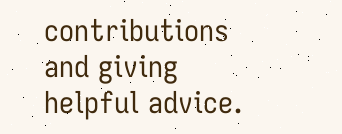contributions and giving helpful advice.